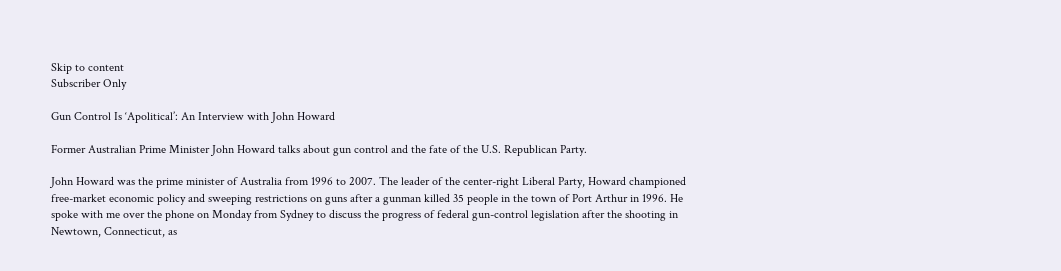Skip to content
Subscriber Only

Gun Control Is ‘Apolitical’: An Interview with John Howard

Former Australian Prime Minister John Howard talks about gun control and the fate of the U.S. Republican Party.

John Howard was the prime minister of Australia from 1996 to 2007. The leader of the center-right Liberal Party, Howard championed free-market economic policy and sweeping restrictions on guns after a gunman killed 35 people in the town of Port Arthur in 1996. He spoke with me over the phone on Monday from Sydney to discuss the progress of federal gun-control legislation after the shooting in Newtown, Connecticut, as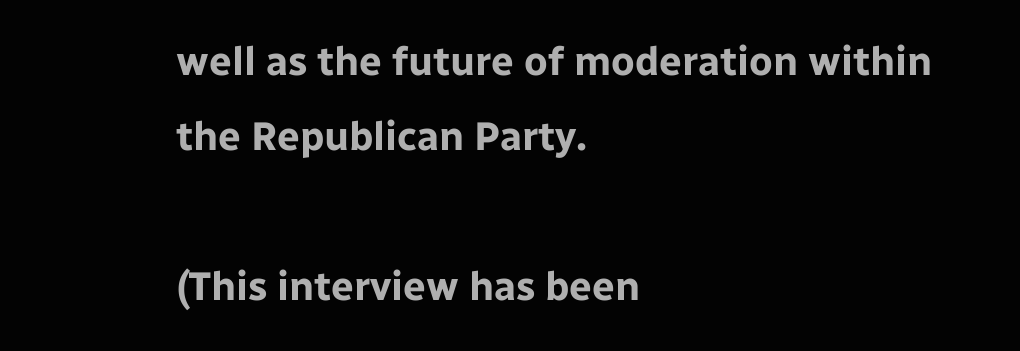well as the future of moderation within the Republican Party.

(This interview has been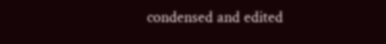condensed and edited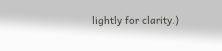lightly for clarity.)